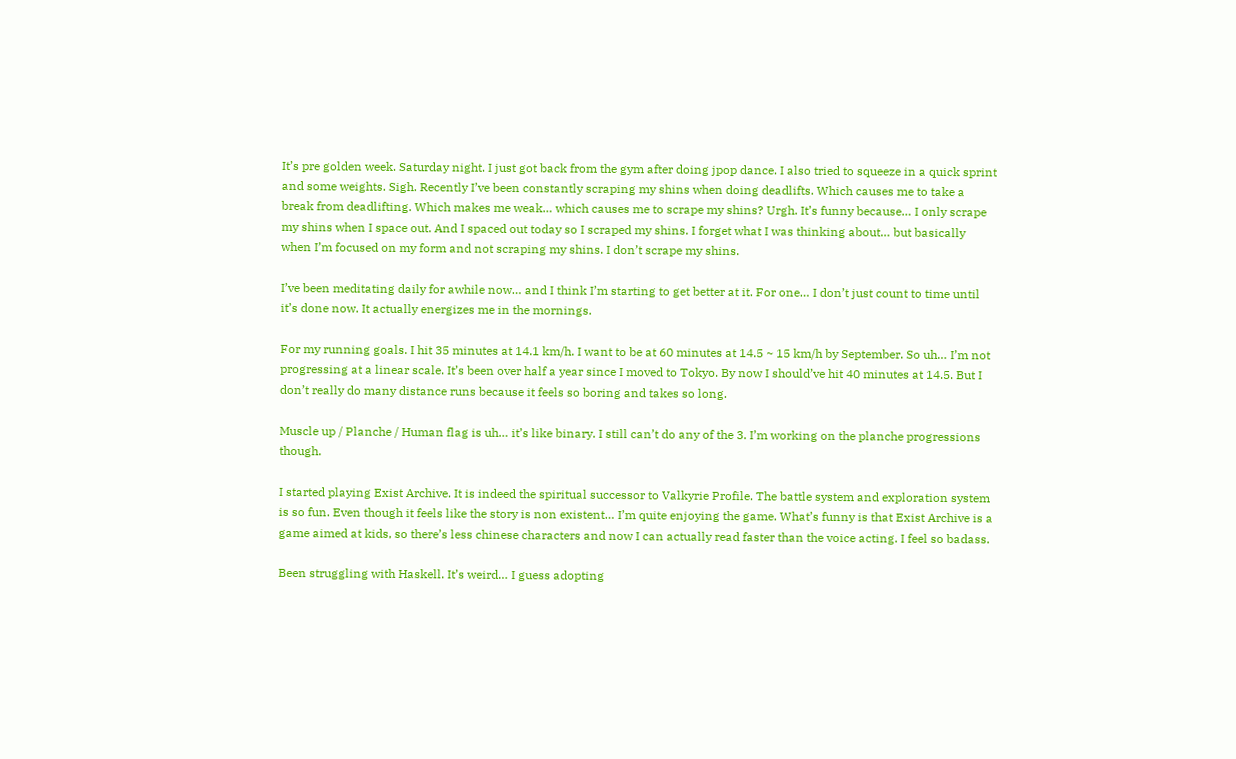It’s pre golden week. Saturday night. I just got back from the gym after doing jpop dance. I also tried to squeeze in a quick sprint and some weights. Sigh. Recently I’ve been constantly scraping my shins when doing deadlifts. Which causes me to take a break from deadlifting. Which makes me weak… which causes me to scrape my shins? Urgh. It’s funny because… I only scrape my shins when I space out. And I spaced out today so I scraped my shins. I forget what I was thinking about… but basically when I’m focused on my form and not scraping my shins. I don’t scrape my shins.

I’ve been meditating daily for awhile now… and I think I’m starting to get better at it. For one… I don’t just count to time until it’s done now. It actually energizes me in the mornings.

For my running goals. I hit 35 minutes at 14.1 km/h. I want to be at 60 minutes at 14.5 ~ 15 km/h by September. So uh… I’m not progressing at a linear scale. It’s been over half a year since I moved to Tokyo. By now I should’ve hit 40 minutes at 14.5. But I don’t really do many distance runs because it feels so boring and takes so long.

Muscle up / Planche / Human flag is uh… it’s like binary. I still can’t do any of the 3. I’m working on the planche progressions though.

I started playing Exist Archive. It is indeed the spiritual successor to Valkyrie Profile. The battle system and exploration system is so fun. Even though it feels like the story is non existent… I’m quite enjoying the game. What’s funny is that Exist Archive is a game aimed at kids, so there’s less chinese characters and now I can actually read faster than the voice acting. I feel so badass.

Been struggling with Haskell. It’s weird… I guess adopting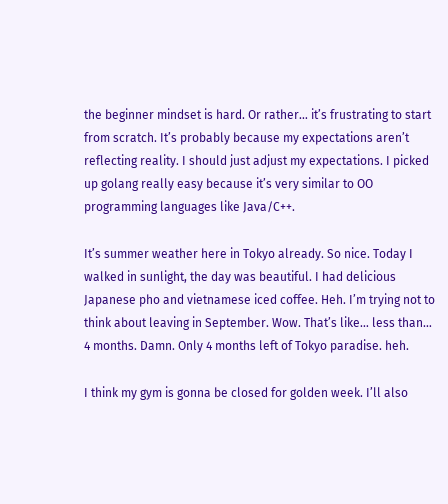the beginner mindset is hard. Or rather… it’s frustrating to start from scratch. It’s probably because my expectations aren’t reflecting reality. I should just adjust my expectations. I picked up golang really easy because it’s very similar to OO programming languages like Java/C++.

It’s summer weather here in Tokyo already. So nice. Today I walked in sunlight, the day was beautiful. I had delicious Japanese pho and vietnamese iced coffee. Heh. I’m trying not to think about leaving in September. Wow. That’s like… less than… 4 months. Damn. Only 4 months left of Tokyo paradise. heh.

I think my gym is gonna be closed for golden week. I’ll also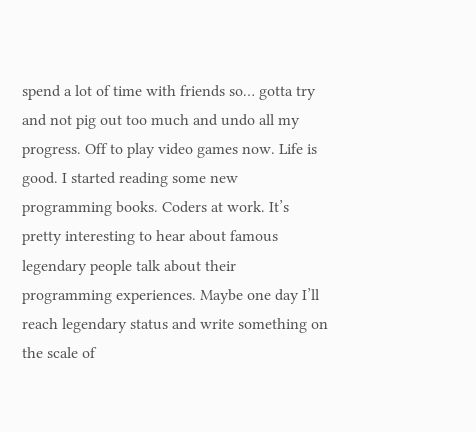spend a lot of time with friends so… gotta try and not pig out too much and undo all my progress. Off to play video games now. Life is good. I started reading some new programming books. Coders at work. It’s pretty interesting to hear about famous legendary people talk about their programming experiences. Maybe one day I’ll reach legendary status and write something on the scale of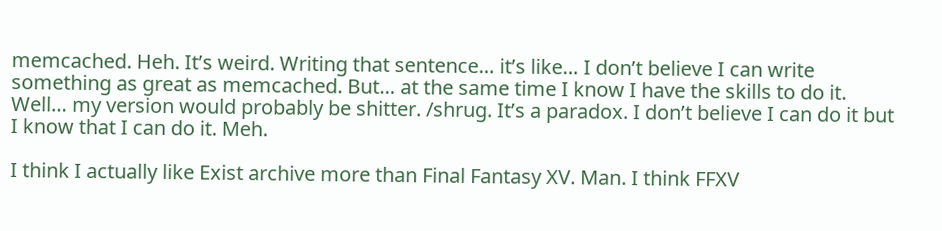memcached. Heh. It’s weird. Writing that sentence… it’s like… I don’t believe I can write something as great as memcached. But… at the same time I know I have the skills to do it. Well… my version would probably be shitter. /shrug. It’s a paradox. I don’t believe I can do it but I know that I can do it. Meh.

I think I actually like Exist archive more than Final Fantasy XV. Man. I think FFXV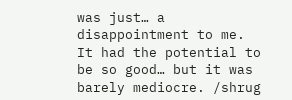was just… a disappointment to me. It had the potential to be so good… but it was barely mediocre. /shrug